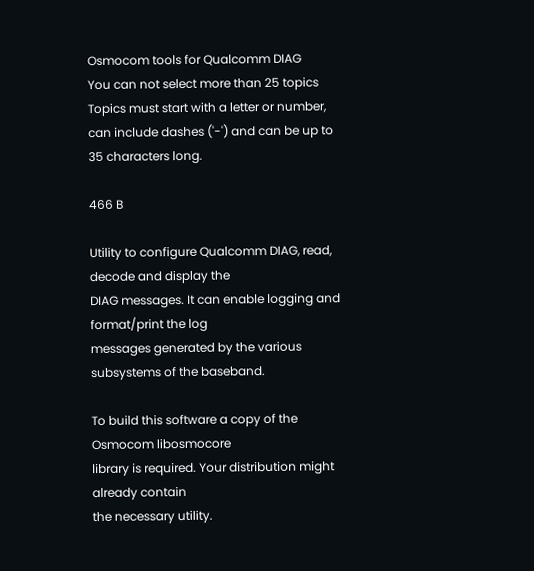Osmocom tools for Qualcomm DIAG
You can not select more than 25 topics Topics must start with a letter or number, can include dashes ('-') and can be up to 35 characters long.

466 B

Utility to configure Qualcomm DIAG, read, decode and display the
DIAG messages. It can enable logging and format/print the log
messages generated by the various subsystems of the baseband.

To build this software a copy of the Osmocom libosmocore
library is required. Your distribution might already contain
the necessary utility.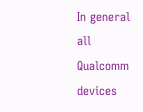In general all Qualcomm devices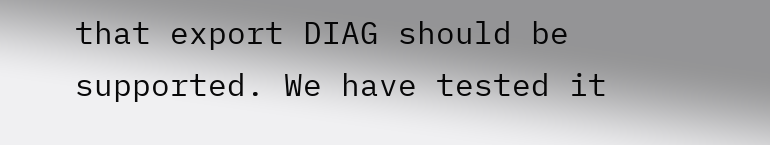that export DIAG should be
supported. We have tested it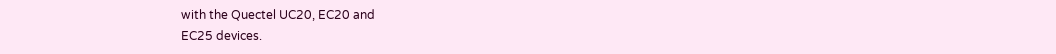with the Quectel UC20, EC20 and
EC25 devices.